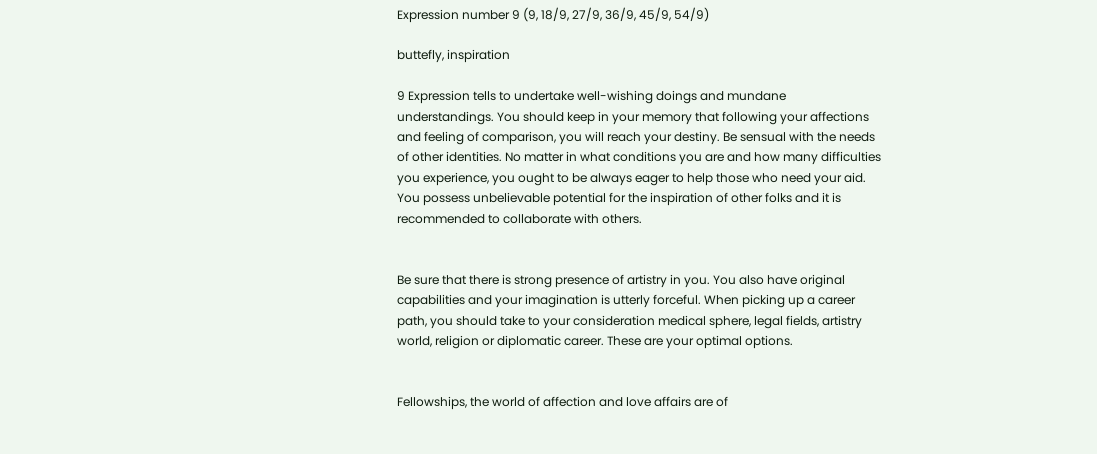Expression number 9 (9, 18/9, 27/9, 36/9, 45/9, 54/9)

buttefly, inspiration

9 Expression tells to undertake well-wishing doings and mundane understandings. You should keep in your memory that following your affections and feeling of comparison, you will reach your destiny. Be sensual with the needs of other identities. No matter in what conditions you are and how many difficulties you experience, you ought to be always eager to help those who need your aid. You possess unbelievable potential for the inspiration of other folks and it is recommended to collaborate with others.


Be sure that there is strong presence of artistry in you. You also have original capabilities and your imagination is utterly forceful. When picking up a career path, you should take to your consideration medical sphere, legal fields, artistry world, religion or diplomatic career. These are your optimal options.


Fellowships, the world of affection and love affairs are of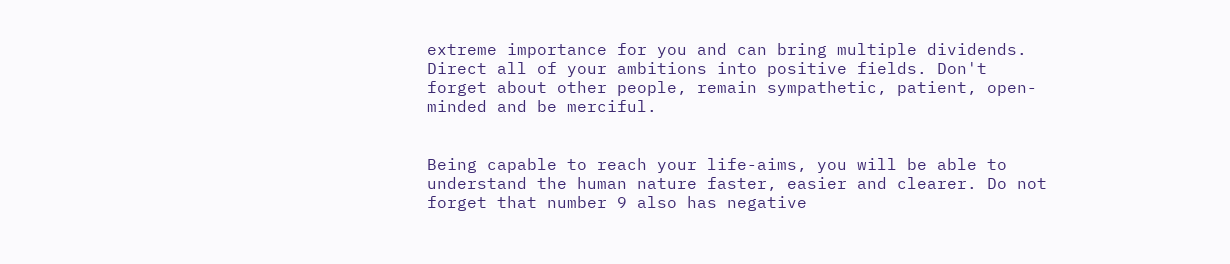extreme importance for you and can bring multiple dividends. Direct all of your ambitions into positive fields. Don't forget about other people, remain sympathetic, patient, open-minded and be merciful.


Being capable to reach your life-aims, you will be able to understand the human nature faster, easier and clearer. Do not forget that number 9 also has negative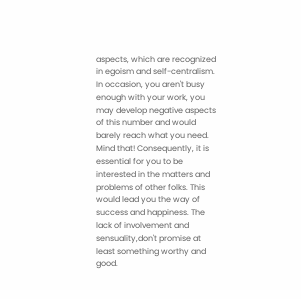aspects, which are recognized in egoism and self-centralism. In occasion, you aren't busy enough with your work, you may develop negative aspects of this number and would barely reach what you need. Mind that! Consequently, it is essential for you to be interested in the matters and problems of other folks. This would lead you the way of success and happiness. The lack of involvement and sensuality,don't promise at least something worthy and good.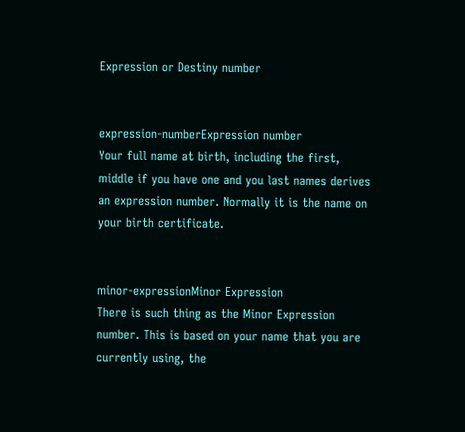Expression or Destiny number


expression-numberExpression number
Your full name at birth, including the first, middle if you have one and you last names derives an expression number. Normally it is the name on your birth certificate.


minor-expressionMinor Expression
There is such thing as the Minor Expression number. This is based on your name that you are currently using, the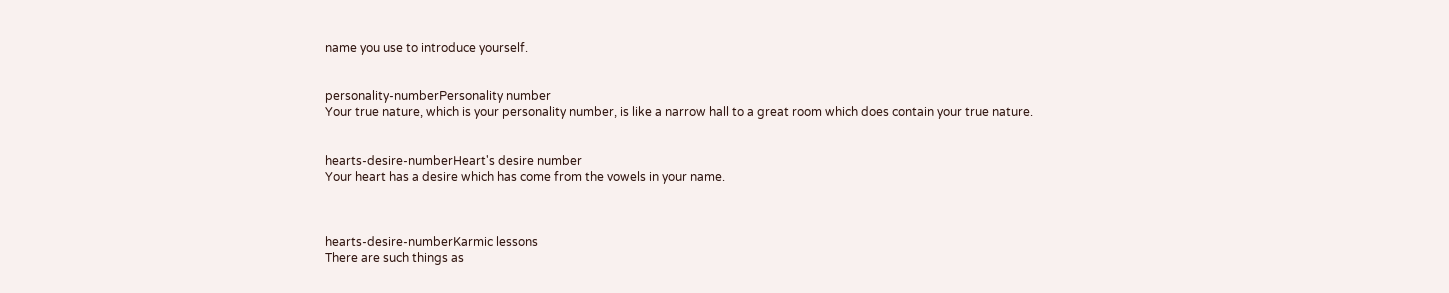name you use to introduce yourself.


personality-numberPersonality number
Your true nature, which is your personality number, is like a narrow hall to a great room which does contain your true nature.


hearts-desire-numberHeart's desire number
Your heart has a desire which has come from the vowels in your name.



hearts-desire-numberKarmic lessons
There are such things as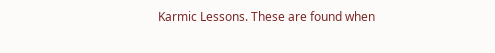Karmic Lessons. These are found when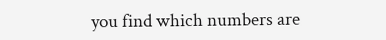you find which numbers are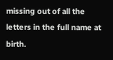missing out of all the letters in the full name at birth.